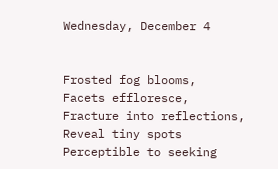Wednesday, December 4


Frosted fog blooms,
Facets effloresce,
Fracture into reflections,
Reveal tiny spots
Perceptible to seeking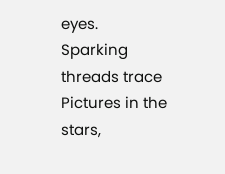eyes.
Sparking threads trace
Pictures in the stars,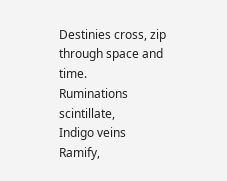Destinies cross, zip through space and time.
Ruminations scintillate,
Indigo veins
Ramify,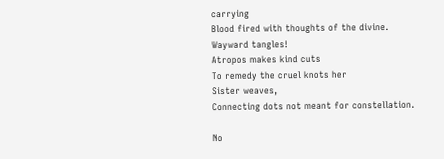carrying
Blood fired with thoughts of the divine.
Wayward tangles!
Atropos makes kind cuts
To remedy the cruel knots her
Sister weaves,
Connecting dots not meant for constellation.

No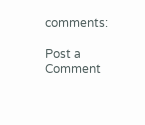comments:

Post a Comment